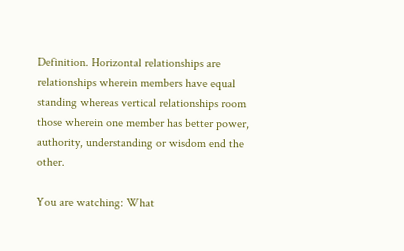Definition. Horizontal relationships are relationships wherein members have equal standing whereas vertical relationships room those wherein one member has better power, authority, understanding or wisdom end the other.

You are watching: What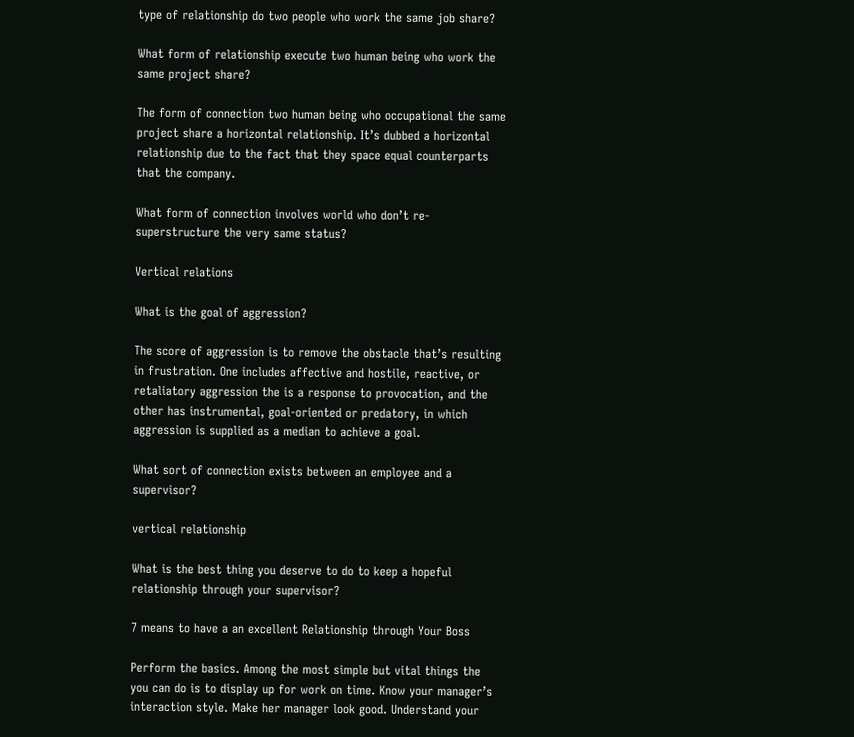type of relationship do two people who work the same job share?

What form of relationship execute two human being who work the same project share?

The form of connection two human being who occupational the same project share a horizontal relationship. It’s dubbed a horizontal relationship due to the fact that they space equal counterparts that the company.

What form of connection involves world who don’t re-superstructure the very same status?

Vertical relations

What is the goal of aggression?

The score of aggression is to remove the obstacle that’s resulting in frustration. One includes affective and hostile, reactive, or retaliatory aggression the is a response to provocation, and the other has instrumental, goal-oriented or predatory, in which aggression is supplied as a median to achieve a goal.

What sort of connection exists between an employee and a supervisor?

vertical relationship

What is the best thing you deserve to do to keep a hopeful relationship through your supervisor?

7 means to have a an excellent Relationship through Your Boss

Perform the basics. Among the most simple but vital things the you can do is to display up for work on time. Know your manager’s interaction style. Make her manager look good. Understand your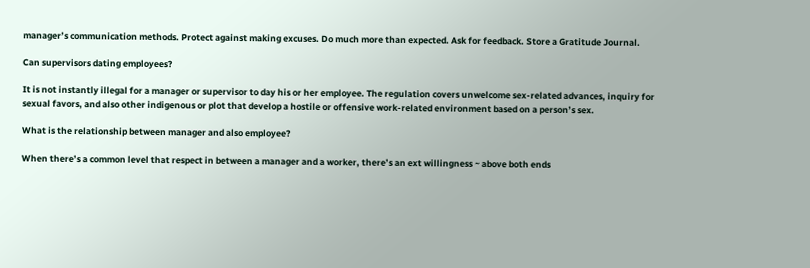manager’s communication methods. Protect against making excuses. Do much more than expected. Ask for feedback. Store a Gratitude Journal.

Can supervisors dating employees?

It is not instantly illegal for a manager or supervisor to day his or her employee. The regulation covers unwelcome sex-related advances, inquiry for sexual favors, and also other indigenous or plot that develop a hostile or offensive work-related environment based on a person’s sex.

What is the relationship between manager and also employee?

When there’s a common level that respect in between a manager and a worker, there’s an ext willingness ~ above both ends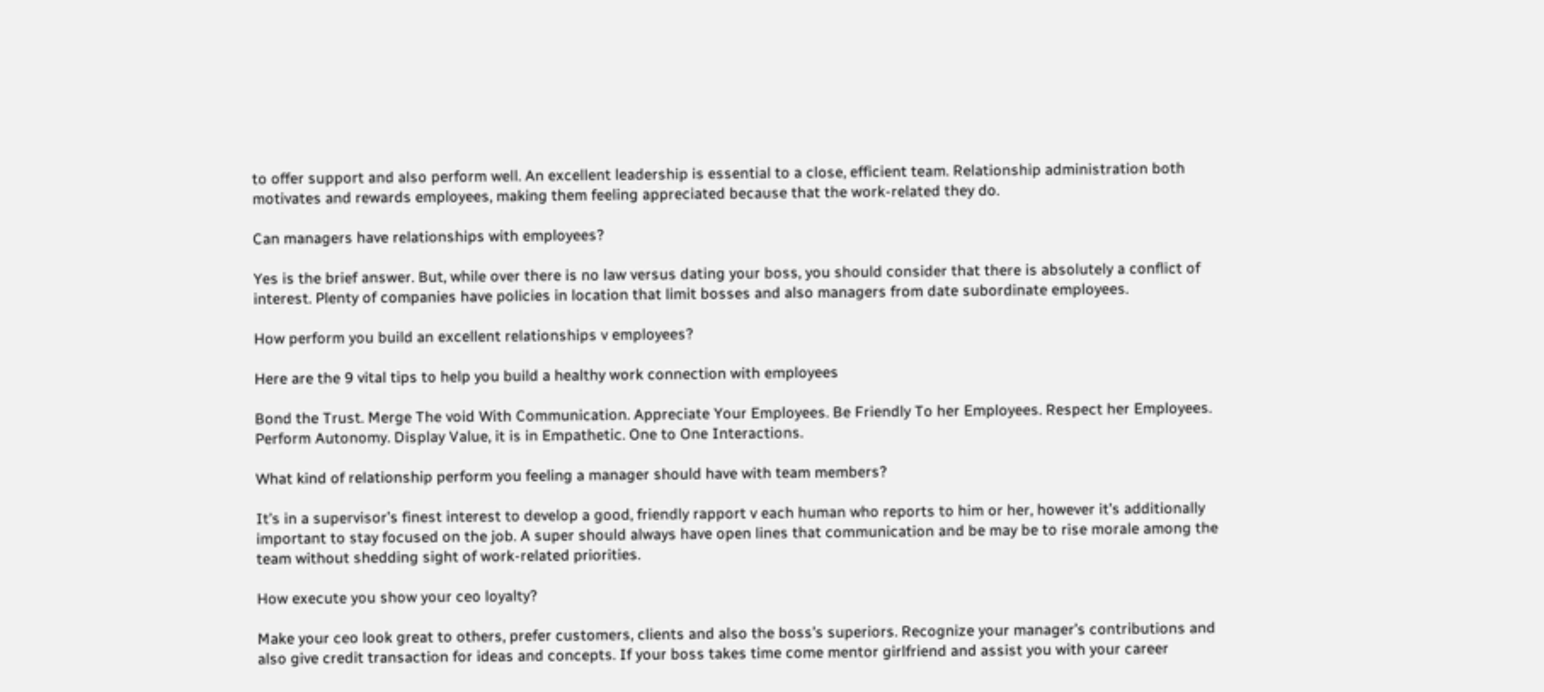to offer support and also perform well. An excellent leadership is essential to a close, efficient team. Relationship administration both motivates and rewards employees, making them feeling appreciated because that the work-related they do.

Can managers have relationships with employees?

Yes is the brief answer. But, while over there is no law versus dating your boss, you should consider that there is absolutely a conflict of interest. Plenty of companies have policies in location that limit bosses and also managers from date subordinate employees.

How perform you build an excellent relationships v employees?

Here are the 9 vital tips to help you build a healthy work connection with employees

Bond the Trust. Merge The void With Communication. Appreciate Your Employees. Be Friendly To her Employees. Respect her Employees. Perform Autonomy. Display Value, it is in Empathetic. One to One Interactions.

What kind of relationship perform you feeling a manager should have with team members?

It’s in a supervisor’s finest interest to develop a good, friendly rapport v each human who reports to him or her, however it’s additionally important to stay focused on the job. A super should always have open lines that communication and be may be to rise morale among the team without shedding sight of work-related priorities.

How execute you show your ceo loyalty?

Make your ceo look great to others, prefer customers, clients and also the boss’s superiors. Recognize your manager’s contributions and also give credit transaction for ideas and concepts. If your boss takes time come mentor girlfriend and assist you with your career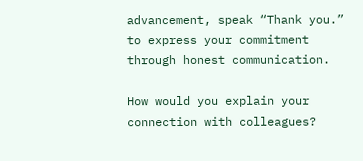advancement, speak “Thank you.” to express your commitment through honest communication.

How would you explain your connection with colleagues?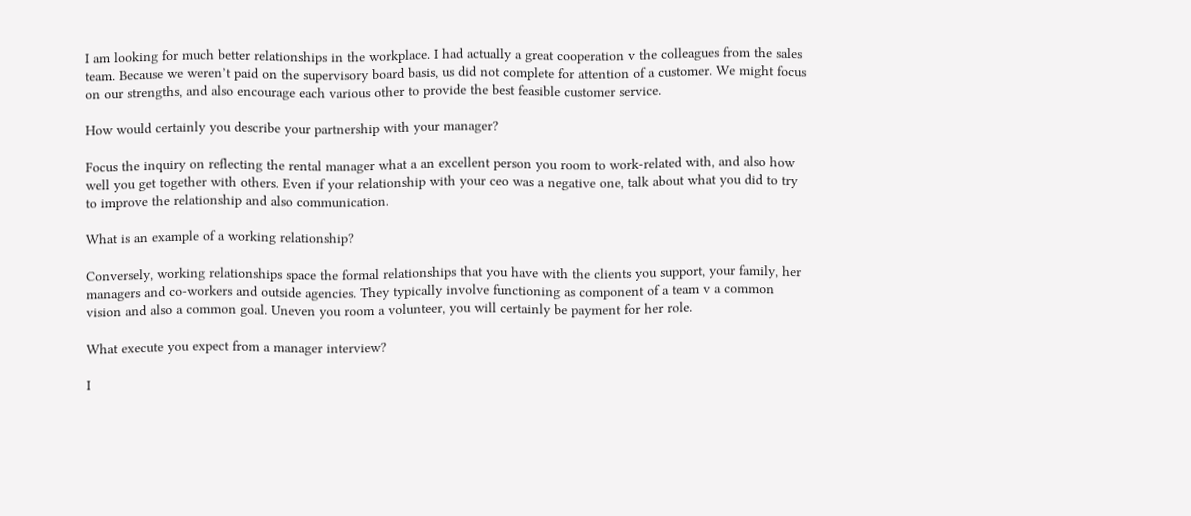I am looking for much better relationships in the workplace. I had actually a great cooperation v the colleagues from the sales team. Because we weren’t paid on the supervisory board basis, us did not complete for attention of a customer. We might focus on our strengths, and also encourage each various other to provide the best feasible customer service.

How would certainly you describe your partnership with your manager?

Focus the inquiry on reflecting the rental manager what a an excellent person you room to work-related with, and also how well you get together with others. Even if your relationship with your ceo was a negative one, talk about what you did to try to improve the relationship and also communication.

What is an example of a working relationship?

Conversely, working relationships space the formal relationships that you have with the clients you support, your family, her managers and co-workers and outside agencies. They typically involve functioning as component of a team v a common vision and also a common goal. Uneven you room a volunteer, you will certainly be payment for her role.

What execute you expect from a manager interview?

I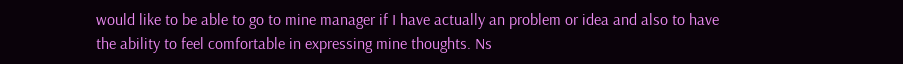would like to be able to go to mine manager if I have actually an problem or idea and also to have the ability to feel comfortable in expressing mine thoughts. Ns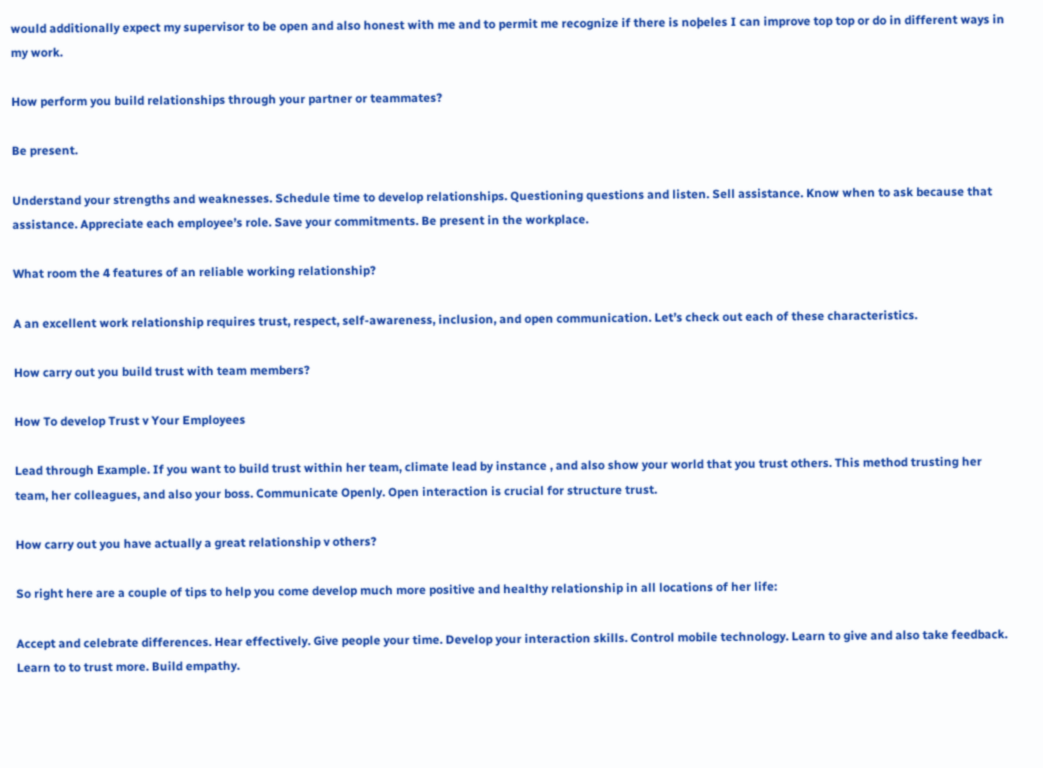would additionally expect my supervisor to be open and also honest with me and to permit me recognize if there is noþeles I can improve top top or do in different ways in my work.

How perform you build relationships through your partner or teammates?

Be present.

Understand your strengths and weaknesses. Schedule time to develop relationships. Questioning questions and listen. Sell assistance. Know when to ask because that assistance. Appreciate each employee’s role. Save your commitments. Be present in the workplace.

What room the 4 features of an reliable working relationship?

A an excellent work relationship requires trust, respect, self-awareness, inclusion, and open communication. Let’s check out each of these characteristics.

How carry out you build trust with team members?

How To develop Trust v Your Employees

Lead through Example. If you want to build trust within her team, climate lead by instance , and also show your world that you trust others. This method trusting her team, her colleagues, and also your boss. Communicate Openly. Open interaction is crucial for structure trust.

How carry out you have actually a great relationship v others?

So right here are a couple of tips to help you come develop much more positive and healthy relationship in all locations of her life:

Accept and celebrate differences. Hear effectively. Give people your time. Develop your interaction skills. Control mobile technology. Learn to give and also take feedback. Learn to to trust more. Build empathy.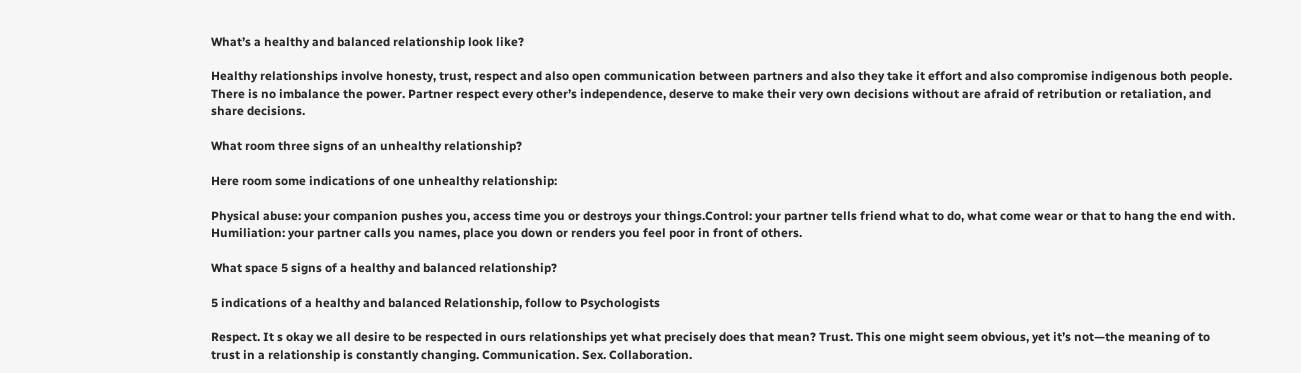What’s a healthy and balanced relationship look like?

Healthy relationships involve honesty, trust, respect and also open communication between partners and also they take it effort and also compromise indigenous both people. There is no imbalance the power. Partner respect every other’s independence, deserve to make their very own decisions without are afraid of retribution or retaliation, and share decisions.

What room three signs of an unhealthy relationship?

Here room some indications of one unhealthy relationship:

Physical abuse: your companion pushes you, access time you or destroys your things.Control: your partner tells friend what to do, what come wear or that to hang the end with. Humiliation: your partner calls you names, place you down or renders you feel poor in front of others.

What space 5 signs of a healthy and balanced relationship?

5 indications of a healthy and balanced Relationship, follow to Psychologists

Respect. It s okay we all desire to be respected in ours relationships yet what precisely does that mean? Trust. This one might seem obvious, yet it’s not—the meaning of to trust in a relationship is constantly changing. Communication. Sex. Collaboration.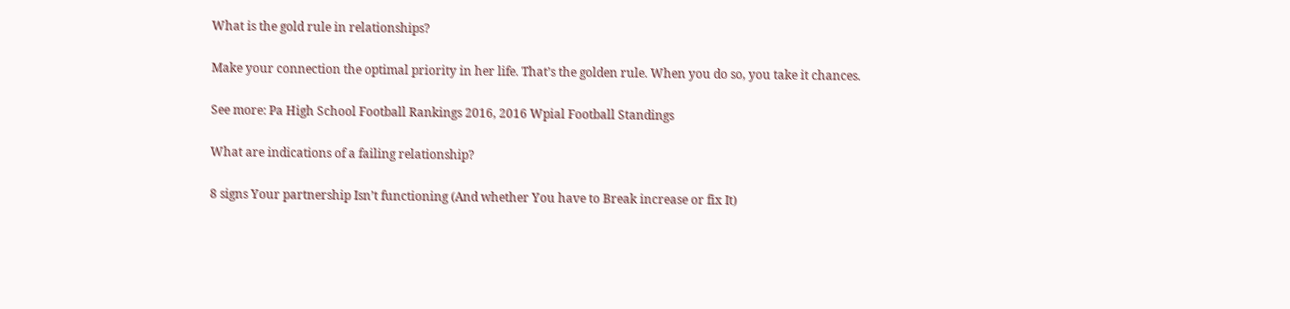What is the gold rule in relationships?

Make your connection the optimal priority in her life. That’s the golden rule. When you do so, you take it chances.

See more: Pa High School Football Rankings 2016, 2016 Wpial Football Standings

What are indications of a failing relationship?

8 signs Your partnership Isn’t functioning (And whether You have to Break increase or fix It)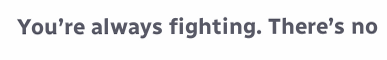You’re always fighting. There’s no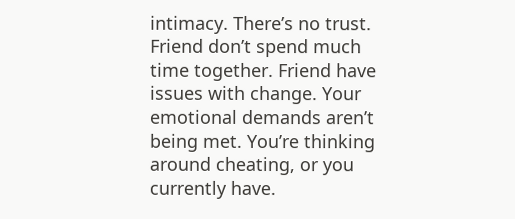intimacy. There’s no trust. Friend don’t spend much time together. Friend have issues with change. Your emotional demands aren’t being met. You’re thinking around cheating, or you currently have.